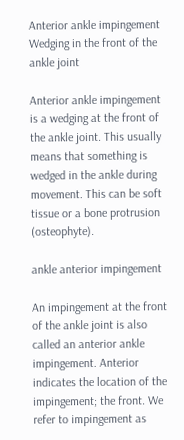Anterior ankle impingement
Wedging in the front of the ankle joint

Anterior ankle impingement is a wedging at the front of the ankle joint. This usually means that something is wedged in the ankle during movement. This can be soft tissue or a bone protrusion (osteophyte).

ankle anterior impingement

An impingement at the front of the ankle joint is also called an anterior ankle impingement. Anterior indicates the location of the impingement; the front. We refer to impingement as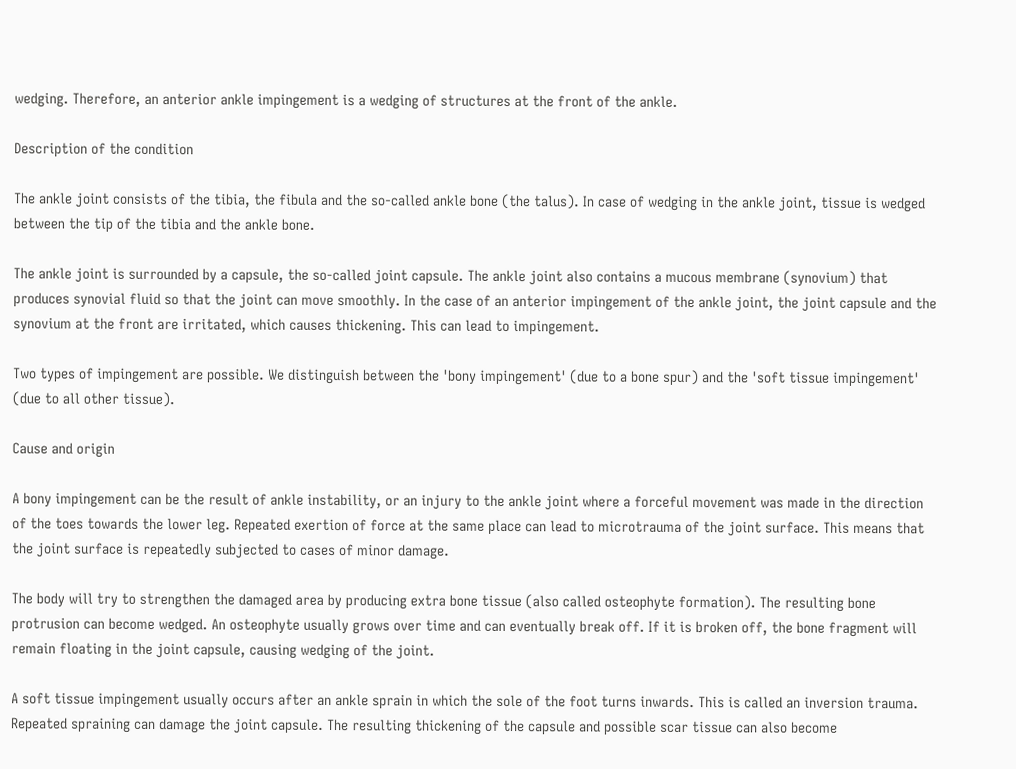wedging. Therefore, an anterior ankle impingement is a wedging of structures at the front of the ankle.

Description of the condition

The ankle joint consists of the tibia, the fibula and the so-called ankle bone (the talus). In case of wedging in the ankle joint, tissue is wedged between the tip of the tibia and the ankle bone.

The ankle joint is surrounded by a capsule, the so-called joint capsule. The ankle joint also contains a mucous membrane (synovium) that produces synovial fluid so that the joint can move smoothly. In the case of an anterior impingement of the ankle joint, the joint capsule and the synovium at the front are irritated, which causes thickening. This can lead to impingement.

Two types of impingement are possible. We distinguish between the 'bony impingement' (due to a bone spur) and the 'soft tissue impingement' (due to all other tissue).

Cause and origin

A bony impingement can be the result of ankle instability, or an injury to the ankle joint where a forceful movement was made in the direction of the toes towards the lower leg. Repeated exertion of force at the same place can lead to microtrauma of the joint surface. This means that the joint surface is repeatedly subjected to cases of minor damage.

The body will try to strengthen the damaged area by producing extra bone tissue (also called osteophyte formation). The resulting bone protrusion can become wedged. An osteophyte usually grows over time and can eventually break off. If it is broken off, the bone fragment will remain floating in the joint capsule, causing wedging of the joint.

A soft tissue impingement usually occurs after an ankle sprain in which the sole of the foot turns inwards. This is called an inversion trauma. Repeated spraining can damage the joint capsule. The resulting thickening of the capsule and possible scar tissue can also become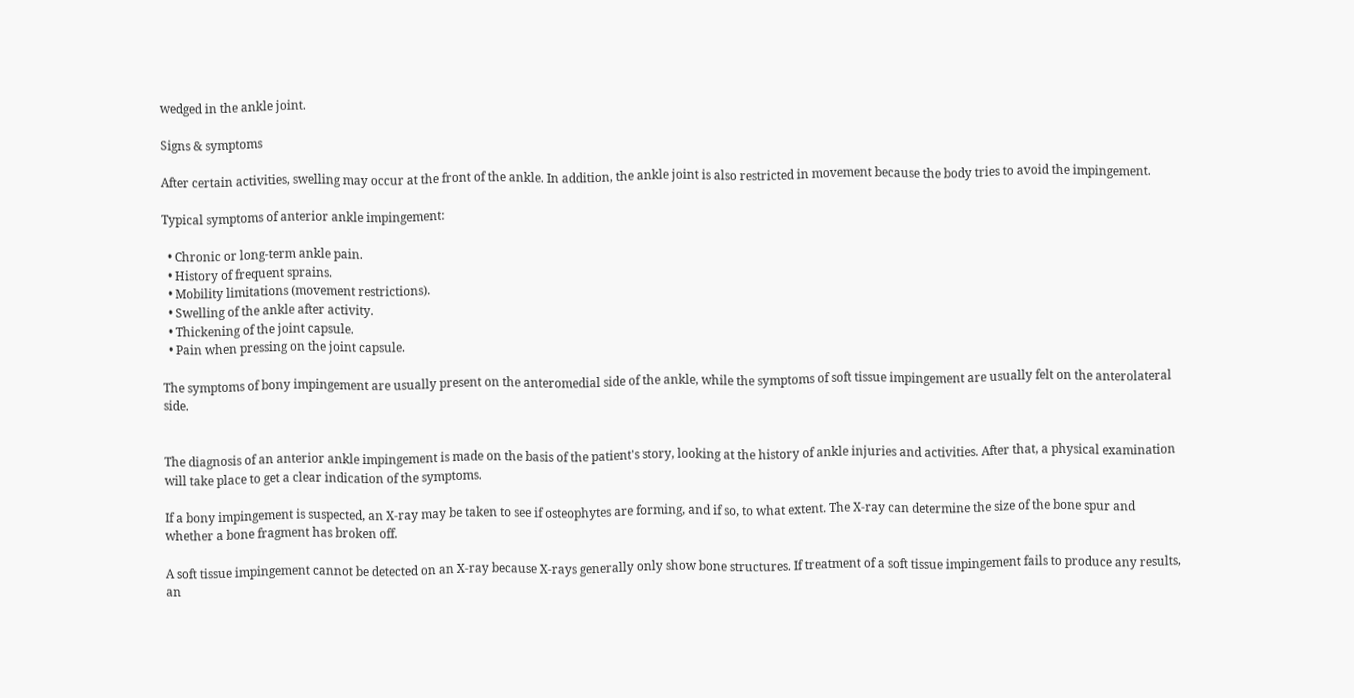wedged in the ankle joint.

Signs & symptoms

After certain activities, swelling may occur at the front of the ankle. In addition, the ankle joint is also restricted in movement because the body tries to avoid the impingement.

Typical symptoms of anterior ankle impingement:

  • Chronic or long-term ankle pain.
  • History of frequent sprains.
  • Mobility limitations (movement restrictions).
  • Swelling of the ankle after activity.
  • Thickening of the joint capsule.
  • Pain when pressing on the joint capsule.

The symptoms of bony impingement are usually present on the anteromedial side of the ankle, while the symptoms of soft tissue impingement are usually felt on the anterolateral side.


The diagnosis of an anterior ankle impingement is made on the basis of the patient's story, looking at the history of ankle injuries and activities. After that, a physical examination will take place to get a clear indication of the symptoms.

If a bony impingement is suspected, an X-ray may be taken to see if osteophytes are forming, and if so, to what extent. The X-ray can determine the size of the bone spur and whether a bone fragment has broken off.

A soft tissue impingement cannot be detected on an X-ray because X-rays generally only show bone structures. If treatment of a soft tissue impingement fails to produce any results, an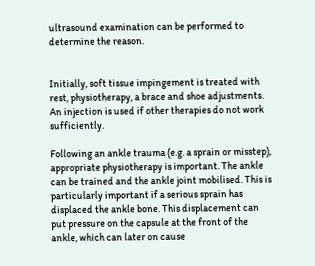ultrasound examination can be performed to determine the reason.


Initially, soft tissue impingement is treated with rest, physiotherapy, a brace and shoe adjustments. An injection is used if other therapies do not work sufficiently.

Following an ankle trauma (e.g. a sprain or misstep), appropriate physiotherapy is important. The ankle can be trained and the ankle joint mobilised. This is particularly important if a serious sprain has displaced the ankle bone. This displacement can put pressure on the capsule at the front of the ankle, which can later on cause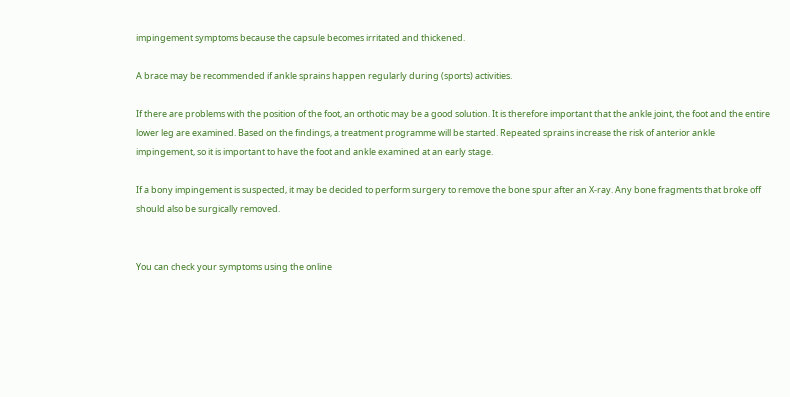impingement symptoms because the capsule becomes irritated and thickened.

A brace may be recommended if ankle sprains happen regularly during (sports) activities.

If there are problems with the position of the foot, an orthotic may be a good solution. It is therefore important that the ankle joint, the foot and the entire lower leg are examined. Based on the findings, a treatment programme will be started. Repeated sprains increase the risk of anterior ankle impingement, so it is important to have the foot and ankle examined at an early stage.

If a bony impingement is suspected, it may be decided to perform surgery to remove the bone spur after an X-ray. Any bone fragments that broke off should also be surgically removed.


You can check your symptoms using the online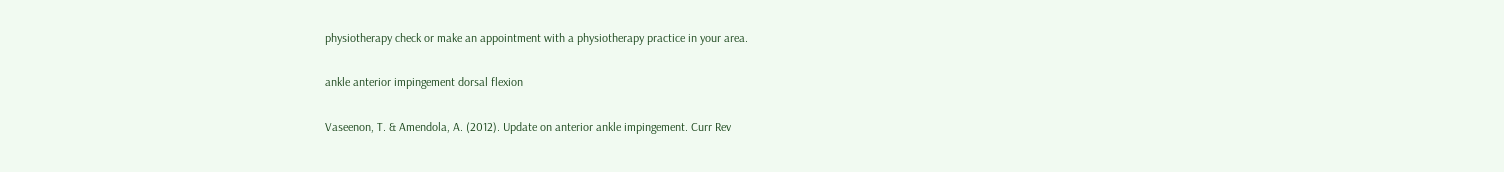physiotherapy check or make an appointment with a physiotherapy practice in your area.

ankle anterior impingement dorsal flexion

Vaseenon, T. & Amendola, A. (2012). Update on anterior ankle impingement. Curr Rev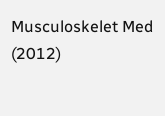Musculoskelet Med (2012)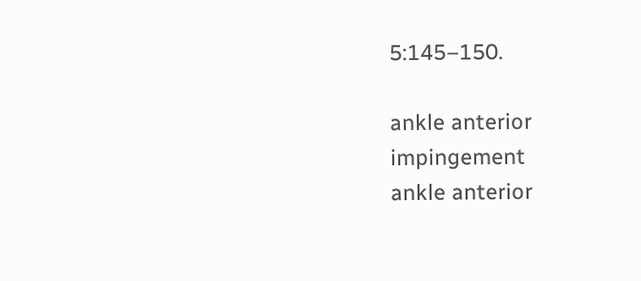5:145–150.

ankle anterior impingement
ankle anterior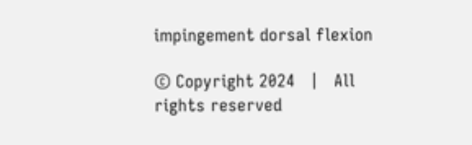impingement dorsal flexion

© Copyright 2024   |   All rights reserved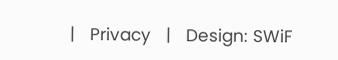|   Privacy   |   Design: SWiF